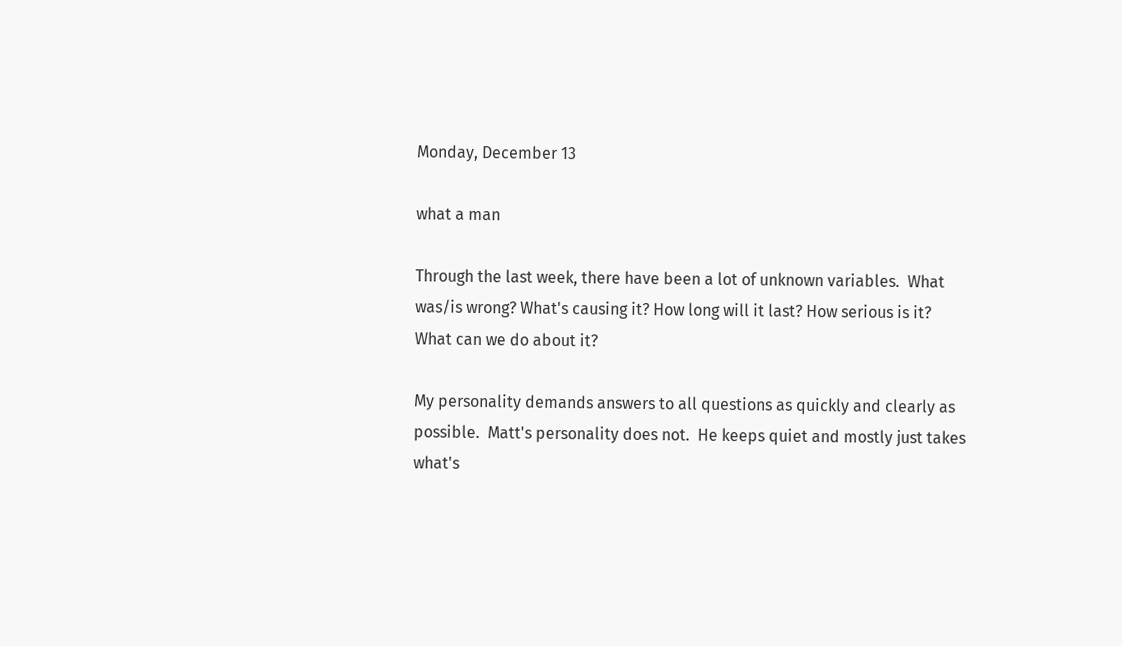Monday, December 13

what a man

Through the last week, there have been a lot of unknown variables.  What was/is wrong? What's causing it? How long will it last? How serious is it?  What can we do about it?

My personality demands answers to all questions as quickly and clearly as possible.  Matt's personality does not.  He keeps quiet and mostly just takes what's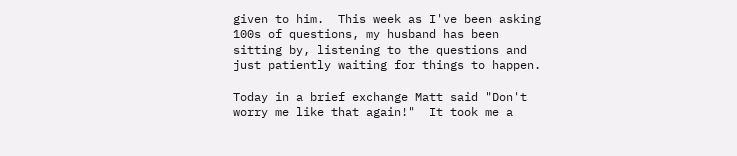given to him.  This week as I've been asking 100s of questions, my husband has been sitting by, listening to the questions and just patiently waiting for things to happen.

Today in a brief exchange Matt said "Don't worry me like that again!"  It took me a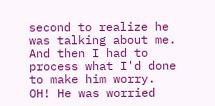second to realize he was talking about me.  And then I had to process what I'd done to make him worry. OH! He was worried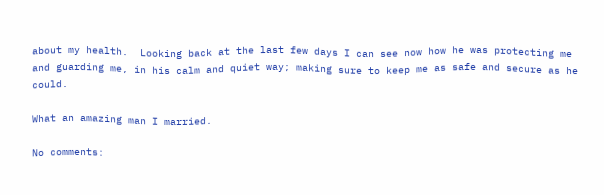about my health.  Looking back at the last few days I can see now how he was protecting me and guarding me, in his calm and quiet way; making sure to keep me as safe and secure as he could.

What an amazing man I married.

No comments: